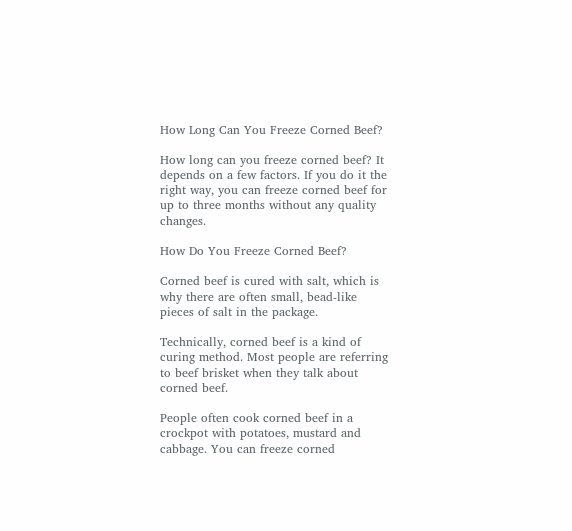How Long Can You Freeze Corned Beef?

How long can you freeze corned beef? It depends on a few factors. If you do it the right way, you can freeze corned beef for up to three months without any quality changes.

How Do You Freeze Corned Beef?

Corned beef is cured with salt, which is why there are often small, bead-like pieces of salt in the package.

Technically, corned beef is a kind of curing method. Most people are referring to beef brisket when they talk about corned beef.

People often cook corned beef in a crockpot with potatoes, mustard and cabbage. You can freeze corned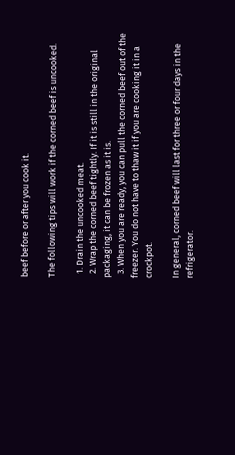beef before or after you cook it.

The following tips will work if the corned beef is uncooked.

  1. Drain the uncooked meat.
  2. Wrap the corned beef tightly. If it is still in the original packaging, it can be frozen as it is.
  3. When you are ready, you can pull the corned beef out of the freezer. You do not have to thaw it if you are cooking it in a crockpot.

In general, corned beef will last for three or four days in the refrigerator.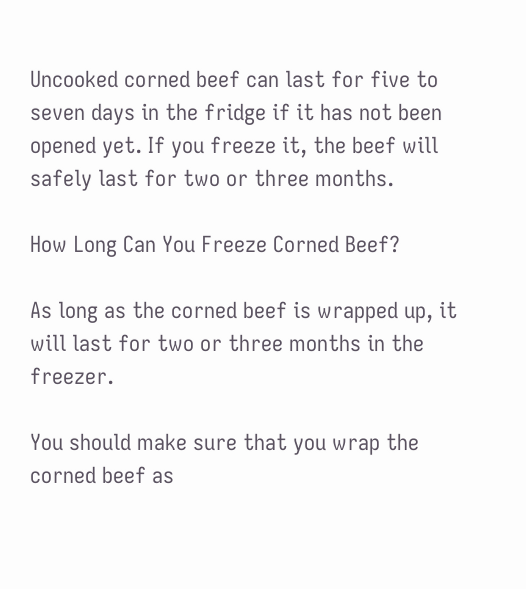Uncooked corned beef can last for five to seven days in the fridge if it has not been opened yet. If you freeze it, the beef will safely last for two or three months.

How Long Can You Freeze Corned Beef?

As long as the corned beef is wrapped up, it will last for two or three months in the freezer.

You should make sure that you wrap the corned beef as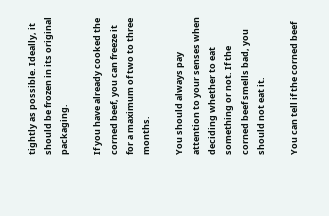tightly as possible. Ideally, it should be frozen in its original packaging.

If you have already cooked the corned beef, you can freeze it for a maximum of two to three months.

You should always pay attention to your senses when deciding whether to eat something or not. If the corned beef smells bad, you should not eat it.

You can tell if the corned beef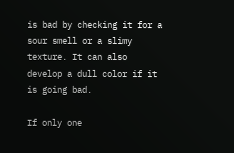is bad by checking it for a sour smell or a slimy texture. It can also develop a dull color if it is going bad.

If only one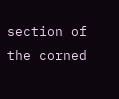section of the corned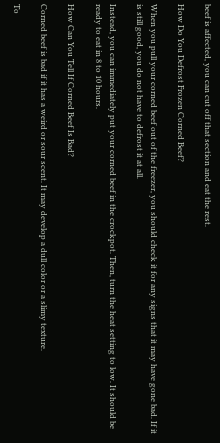beef is affected, you can cut off that section and eat the rest.

How Do You Defrost Frozen Corned Beef?

When you pull your corned beef out of the freezer, you should check it for any signs that it may have gone bad. If it is still good, you do not have to defrost it at all.

Instead, you can immediately put your corned beef in the crockpot. Then, turn the heat setting to low. It should be ready to eat in 8 to 10 hours.

How Can You Tell If Corned Beef Is Bad?

Corned beef is bad if it has a weird or sour scent. It may develop a dull color or a slimy texture.

To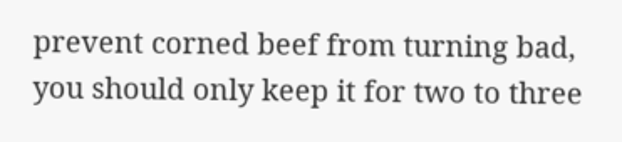prevent corned beef from turning bad, you should only keep it for two to three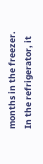months in the freezer. In the refrigerator, it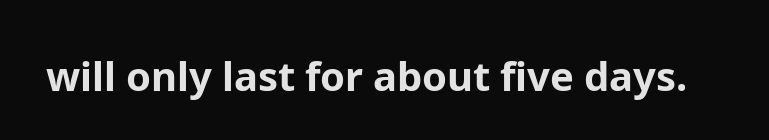will only last for about five days.